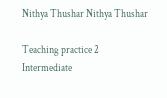Nithya Thushar Nithya Thushar

Teaching practice 2
Intermediate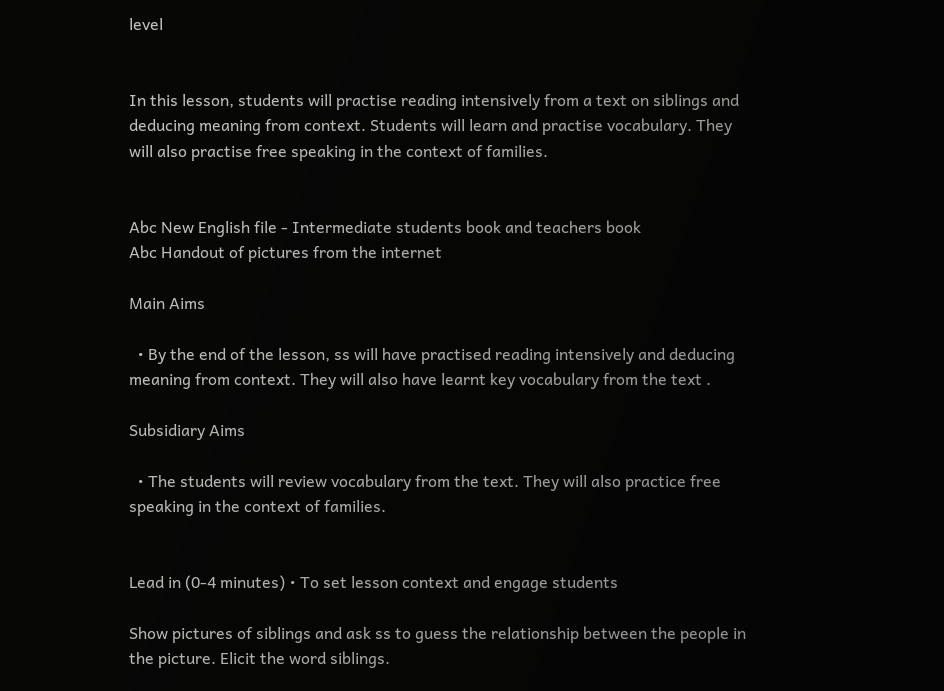level


In this lesson, students will practise reading intensively from a text on siblings and deducing meaning from context. Students will learn and practise vocabulary. They will also practise free speaking in the context of families.


Abc New English file - Intermediate students book and teachers book
Abc Handout of pictures from the internet

Main Aims

  • By the end of the lesson, ss will have practised reading intensively and deducing meaning from context. They will also have learnt key vocabulary from the text .

Subsidiary Aims

  • The students will review vocabulary from the text. They will also practice free speaking in the context of families.


Lead in (0-4 minutes) • To set lesson context and engage students

Show pictures of siblings and ask ss to guess the relationship between the people in the picture. Elicit the word siblings.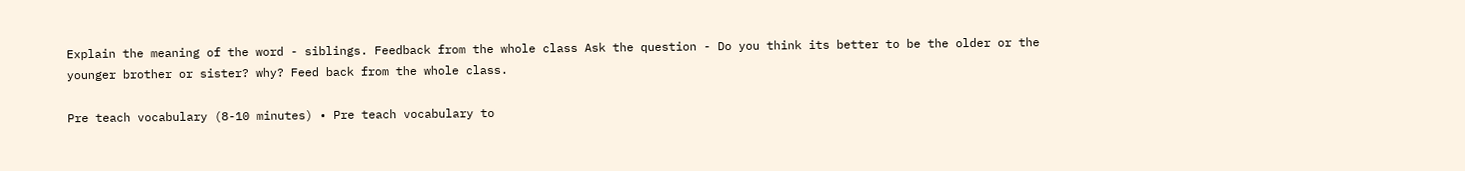Explain the meaning of the word - siblings. Feedback from the whole class Ask the question - Do you think its better to be the older or the younger brother or sister? why? Feed back from the whole class.

Pre teach vocabulary (8-10 minutes) • Pre teach vocabulary to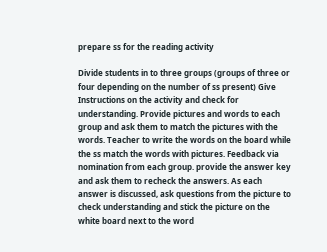prepare ss for the reading activity

Divide students in to three groups (groups of three or four depending on the number of ss present) Give Instructions on the activity and check for understanding. Provide pictures and words to each group and ask them to match the pictures with the words. Teacher to write the words on the board while the ss match the words with pictures. Feedback via nomination from each group. provide the answer key and ask them to recheck the answers. As each answer is discussed, ask questions from the picture to check understanding and stick the picture on the white board next to the word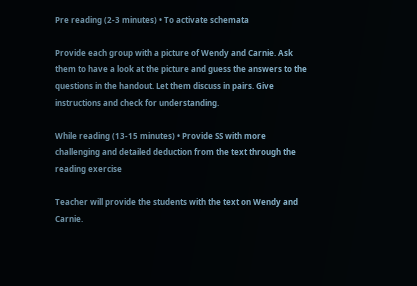Pre reading (2-3 minutes) • To activate schemata

Provide each group with a picture of Wendy and Carnie. Ask them to have a look at the picture and guess the answers to the questions in the handout. Let them discuss in pairs. Give instructions and check for understanding.

While reading (13-15 minutes) • Provide SS with more challenging and detailed deduction from the text through the reading exercise

Teacher will provide the students with the text on Wendy and Carnie.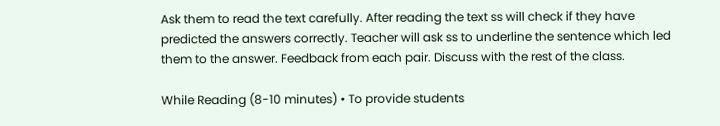Ask them to read the text carefully. After reading the text ss will check if they have predicted the answers correctly. Teacher will ask ss to underline the sentence which led them to the answer. Feedback from each pair. Discuss with the rest of the class.

While Reading (8-10 minutes) • To provide students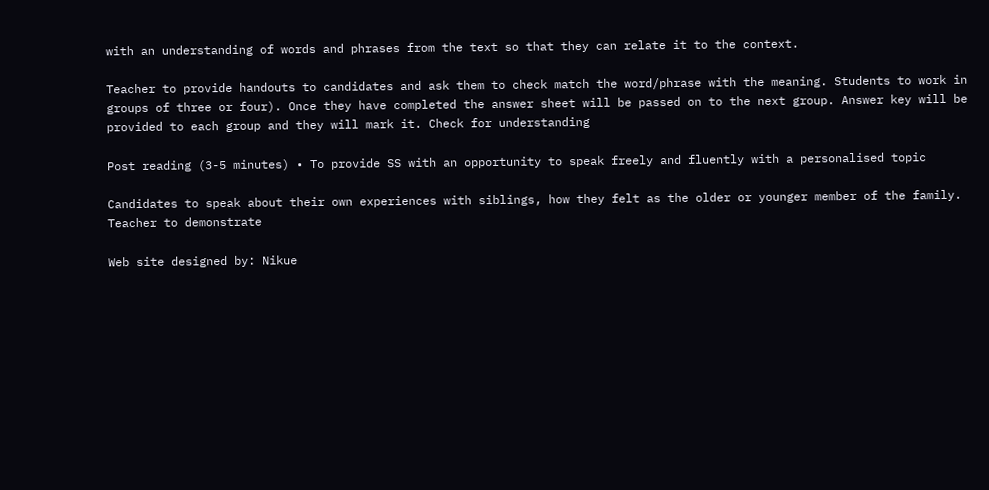with an understanding of words and phrases from the text so that they can relate it to the context.

Teacher to provide handouts to candidates and ask them to check match the word/phrase with the meaning. Students to work in groups of three or four). Once they have completed the answer sheet will be passed on to the next group. Answer key will be provided to each group and they will mark it. Check for understanding

Post reading (3-5 minutes) • To provide SS with an opportunity to speak freely and fluently with a personalised topic

Candidates to speak about their own experiences with siblings, how they felt as the older or younger member of the family. Teacher to demonstrate

Web site designed by: Nikue